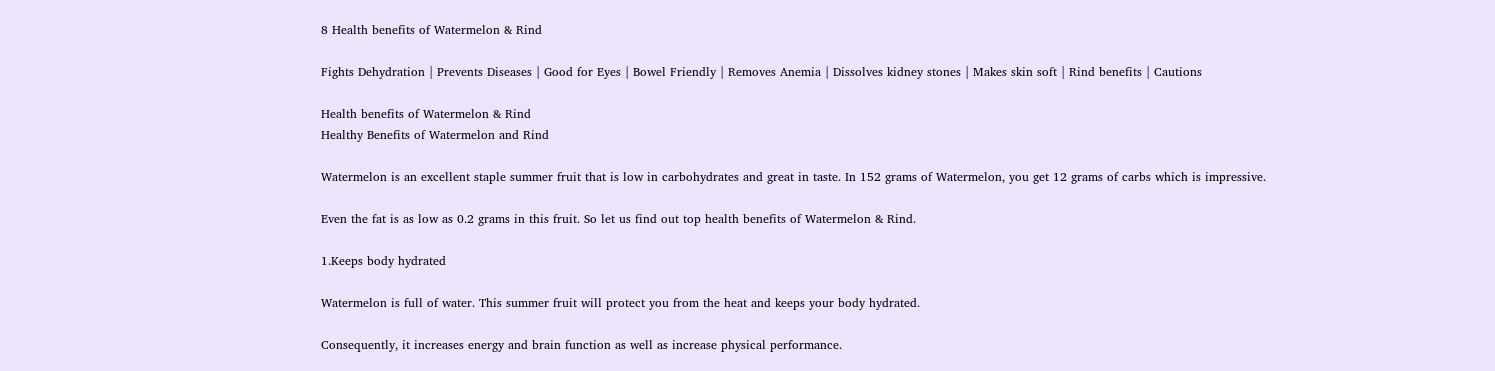8 Health benefits of Watermelon & Rind

Fights Dehydration | Prevents Diseases | Good for Eyes | Bowel Friendly | Removes Anemia | Dissolves kidney stones | Makes skin soft | Rind benefits | Cautions

Health benefits of Watermelon & Rind
Healthy Benefits of Watermelon and Rind

Watermelon is an excellent staple summer fruit that is low in carbohydrates and great in taste. In 152 grams of Watermelon, you get 12 grams of carbs which is impressive.

Even the fat is as low as 0.2 grams in this fruit. So let us find out top health benefits of Watermelon & Rind.

1.Keeps body hydrated

Watermelon is full of water. This summer fruit will protect you from the heat and keeps your body hydrated.

Consequently, it increases energy and brain function as well as increase physical performance.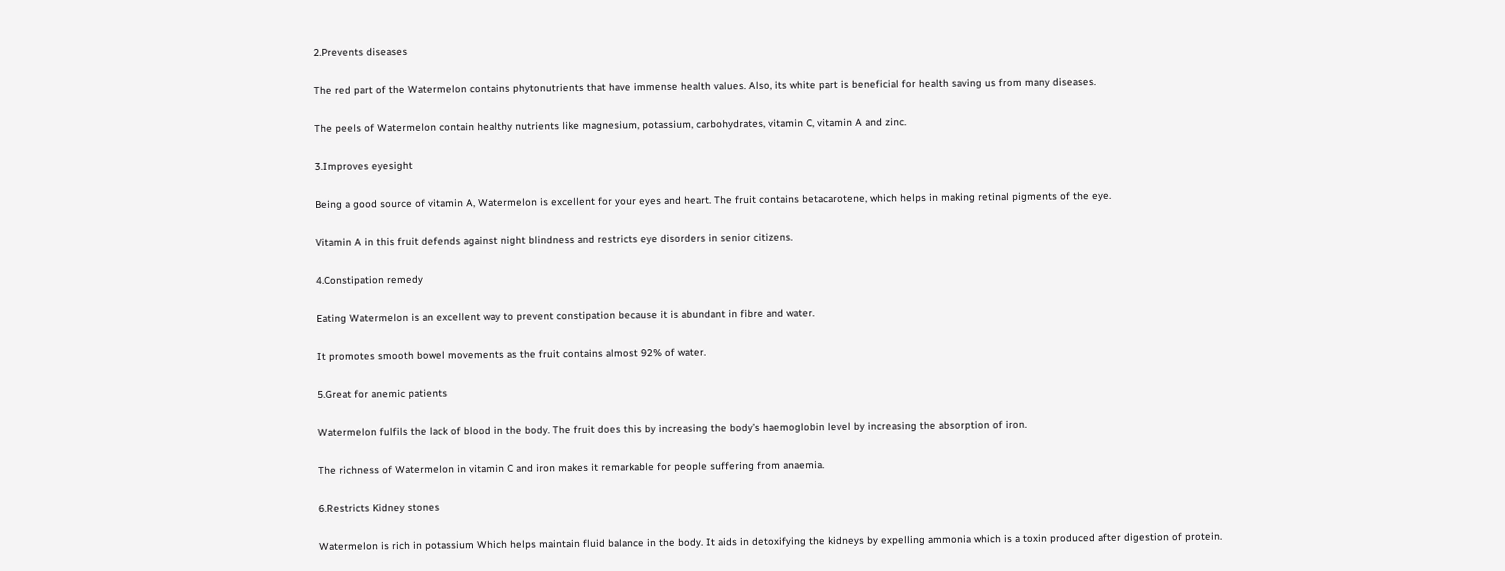2.Prevents diseases

The red part of the Watermelon contains phytonutrients that have immense health values. Also, its white part is beneficial for health saving us from many diseases.

The peels of Watermelon contain healthy nutrients like magnesium, potassium, carbohydrates, vitamin C, vitamin A and zinc.

3.Improves eyesight

Being a good source of vitamin A, Watermelon is excellent for your eyes and heart. The fruit contains betacarotene, which helps in making retinal pigments of the eye.

Vitamin A in this fruit defends against night blindness and restricts eye disorders in senior citizens.

4.Constipation remedy

Eating Watermelon is an excellent way to prevent constipation because it is abundant in fibre and water.

It promotes smooth bowel movements as the fruit contains almost 92% of water.

5.Great for anemic patients

Watermelon fulfils the lack of blood in the body. The fruit does this by increasing the body’s haemoglobin level by increasing the absorption of iron.

The richness of Watermelon in vitamin C and iron makes it remarkable for people suffering from anaemia.

6.Restricts Kidney stones

Watermelon is rich in potassium Which helps maintain fluid balance in the body. It aids in detoxifying the kidneys by expelling ammonia which is a toxin produced after digestion of protein.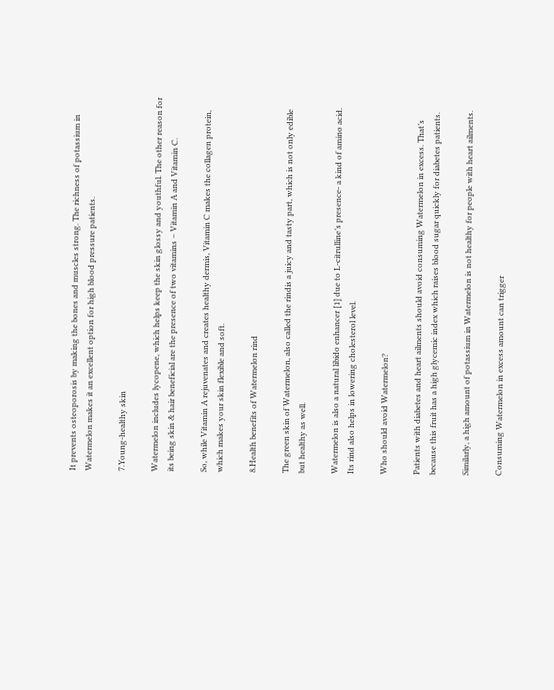It prevents osteoporosis by making the bones and muscles strong. The richness of potassium in Watermelon makes it an excellent option for high blood pressure patients.

7.Young-healthy skin

Watermelon includes lycopene, which helps keep the skin glossy and youthful. The other reason for its being skin & hair beneficial are the presence of two vitamins – Vitamin A and Vitamin C.

So, while Vitamin A rejuvenates and creates healthy dermis, Vitamin C makes the collagen protein, which makes your skin flexible and soft.

8.Health benefits of Watermelon rind

The green skin of Watermelon, also called the rindis a juicy and tasty part, which is not only edible but healthy as well.

Watermelon is also a natural libido enhancer [1] due to L-citrulline’s presence- a kind of amino acid. Its rind also helps in lowering cholesterol level.

Who should avoid Watermelon?

Patients with diabetes and heart ailments should avoid consuming Watermelon in excess. That’s because this fruit has a high glycemic index which raises blood sugar quickly for diabetes patients.

Similarly, a high amount of potassium in Watermelon is not healthy for people with heart ailments.

Consuming Watermelon in excess amount can trigger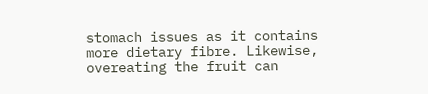stomach issues as it contains more dietary fibre. Likewise, overeating the fruit can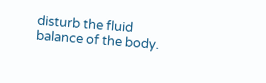disturb the fluid balance of the body.